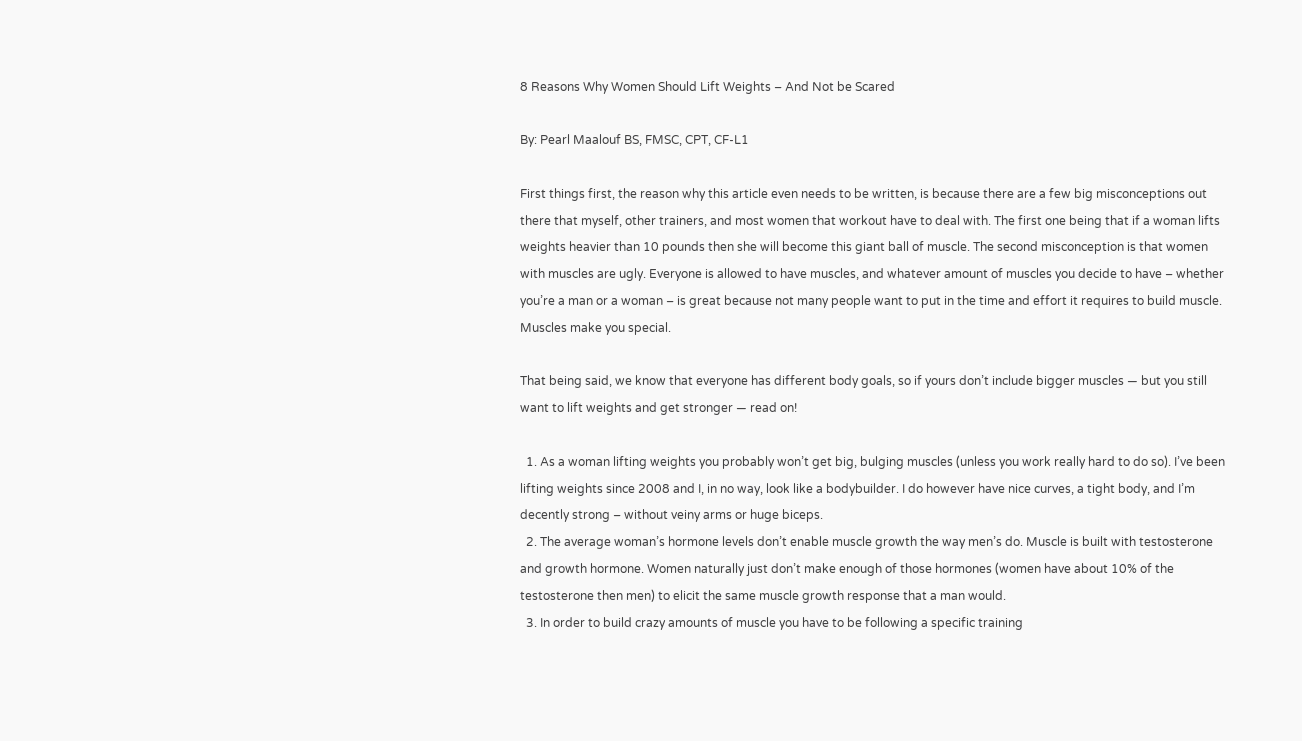8 Reasons Why Women Should Lift Weights – And Not be Scared

By: Pearl Maalouf BS, FMSC, CPT, CF-L1

First things first, the reason why this article even needs to be written, is because there are a few big misconceptions out there that myself, other trainers, and most women that workout have to deal with. The first one being that if a woman lifts weights heavier than 10 pounds then she will become this giant ball of muscle. The second misconception is that women with muscles are ugly. Everyone is allowed to have muscles, and whatever amount of muscles you decide to have – whether you’re a man or a woman – is great because not many people want to put in the time and effort it requires to build muscle. Muscles make you special.

That being said, we know that everyone has different body goals, so if yours don’t include bigger muscles — but you still want to lift weights and get stronger — read on!

  1. As a woman lifting weights you probably won’t get big, bulging muscles (unless you work really hard to do so). I’ve been lifting weights since 2008 and I, in no way, look like a bodybuilder. I do however have nice curves, a tight body, and I’m decently strong – without veiny arms or huge biceps.
  2. The average woman’s hormone levels don’t enable muscle growth the way men’s do. Muscle is built with testosterone and growth hormone. Women naturally just don’t make enough of those hormones (women have about 10% of the testosterone then men) to elicit the same muscle growth response that a man would.
  3. In order to build crazy amounts of muscle you have to be following a specific training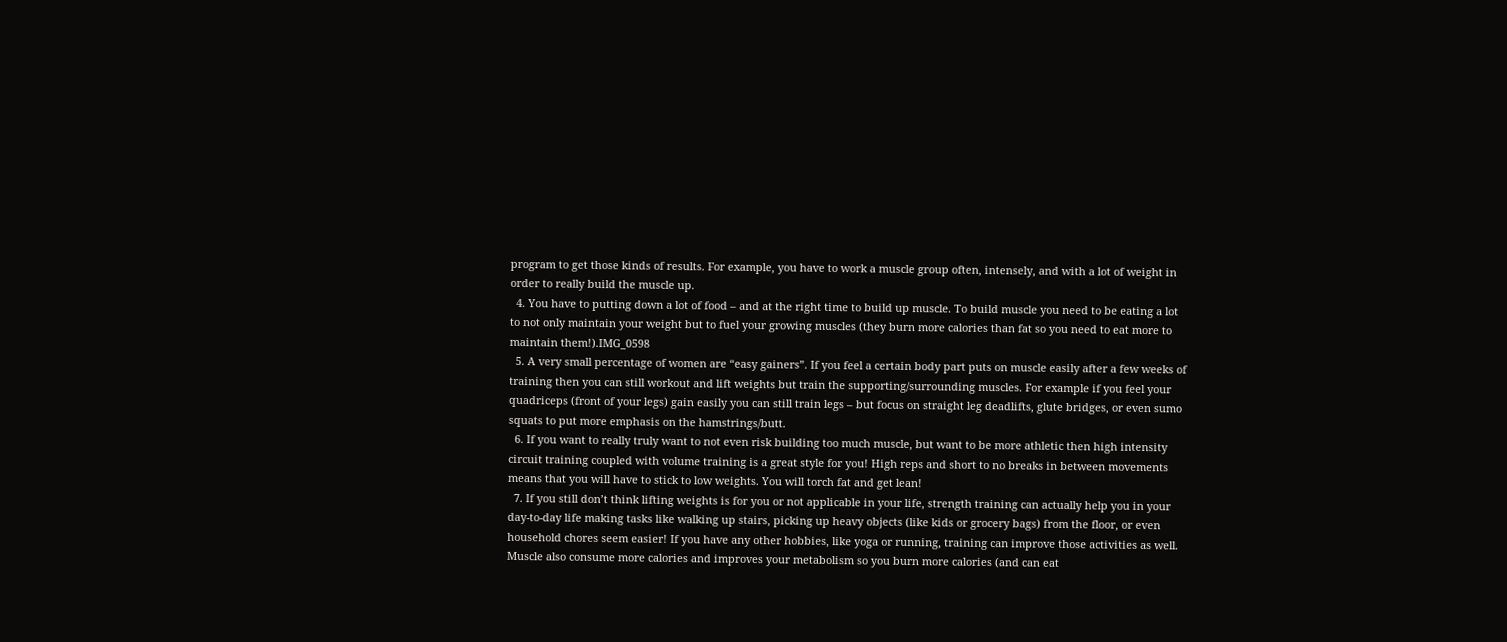program to get those kinds of results. For example, you have to work a muscle group often, intensely, and with a lot of weight in order to really build the muscle up.
  4. You have to putting down a lot of food – and at the right time to build up muscle. To build muscle you need to be eating a lot to not only maintain your weight but to fuel your growing muscles (they burn more calories than fat so you need to eat more to maintain them!).IMG_0598
  5. A very small percentage of women are “easy gainers”. If you feel a certain body part puts on muscle easily after a few weeks of training then you can still workout and lift weights but train the supporting/surrounding muscles. For example if you feel your quadriceps (front of your legs) gain easily you can still train legs – but focus on straight leg deadlifts, glute bridges, or even sumo squats to put more emphasis on the hamstrings/butt.
  6. If you want to really truly want to not even risk building too much muscle, but want to be more athletic then high intensity circuit training coupled with volume training is a great style for you! High reps and short to no breaks in between movements means that you will have to stick to low weights. You will torch fat and get lean!
  7. If you still don’t think lifting weights is for you or not applicable in your life, strength training can actually help you in your day-to-day life making tasks like walking up stairs, picking up heavy objects (like kids or grocery bags) from the floor, or even household chores seem easier! If you have any other hobbies, like yoga or running, training can improve those activities as well. Muscle also consume more calories and improves your metabolism so you burn more calories (and can eat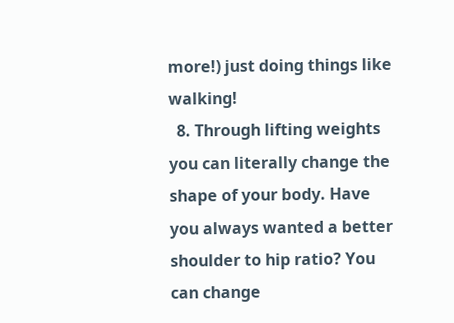more!) just doing things like walking!
  8. Through lifting weights you can literally change the shape of your body. Have you always wanted a better shoulder to hip ratio? You can change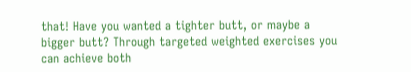that! Have you wanted a tighter butt, or maybe a bigger butt? Through targeted weighted exercises you can achieve both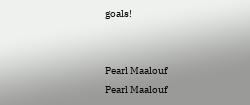goals!


Pearl Maalouf
Pearl Maalouf